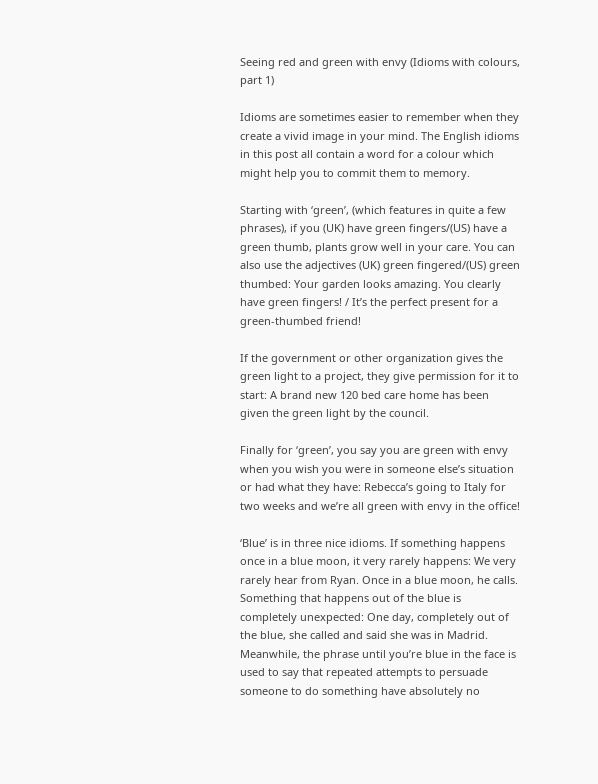Seeing red and green with envy (Idioms with colours, part 1)

Idioms are sometimes easier to remember when they create a vivid image in your mind. The English idioms in this post all contain a word for a colour which might help you to commit them to memory.

Starting with ‘green’, (which features in quite a few phrases), if you (UK) have green fingers/(US) have a green thumb, plants grow well in your care. You can also use the adjectives (UK) green fingered/(US) green thumbed: Your garden looks amazing. You clearly have green fingers! / It’s the perfect present for a green-thumbed friend!

If the government or other organization gives the green light to a project, they give permission for it to start: A brand new 120 bed care home has been given the green light by the council.

Finally for ‘green’, you say you are green with envy when you wish you were in someone else’s situation or had what they have: Rebecca’s going to Italy for two weeks and we’re all green with envy in the office!

‘Blue’ is in three nice idioms. If something happens once in a blue moon, it very rarely happens: We very rarely hear from Ryan. Once in a blue moon, he calls. Something that happens out of the blue is completely unexpected: One day, completely out of the blue, she called and said she was in Madrid.  Meanwhile, the phrase until you’re blue in the face is used to say that repeated attempts to persuade someone to do something have absolutely no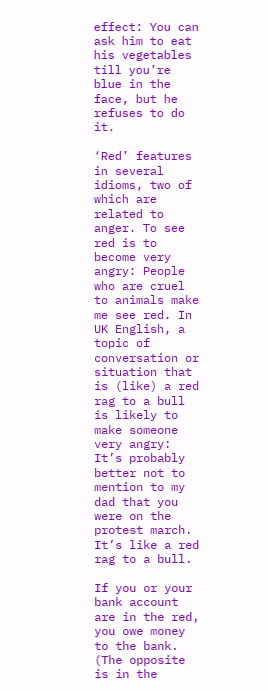effect: You can ask him to eat his vegetables till you’re blue in the face, but he refuses to do it.

‘Red’ features in several idioms, two of which are related to anger. To see red is to become very angry: People who are cruel to animals make me see red. In UK English, a topic of conversation or situation that is (like) a red rag to a bull is likely to make someone very angry: It’s probably better not to mention to my dad that you were on the protest march. It’s like a red rag to a bull.

If you or your bank account are in the red, you owe money to the bank. (The opposite is in the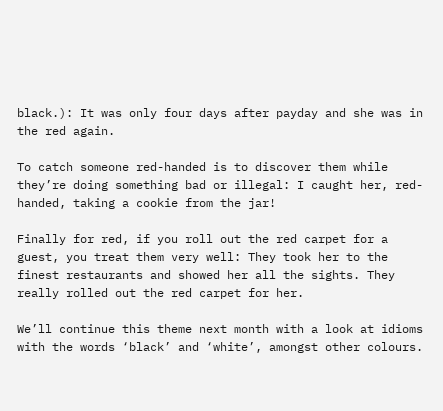black.): It was only four days after payday and she was in the red again.

To catch someone red-handed is to discover them while they’re doing something bad or illegal: I caught her, red-handed, taking a cookie from the jar!

Finally for red, if you roll out the red carpet for a guest, you treat them very well: They took her to the finest restaurants and showed her all the sights. They really rolled out the red carpet for her.

We’ll continue this theme next month with a look at idioms with the words ‘black’ and ‘white’, amongst other colours.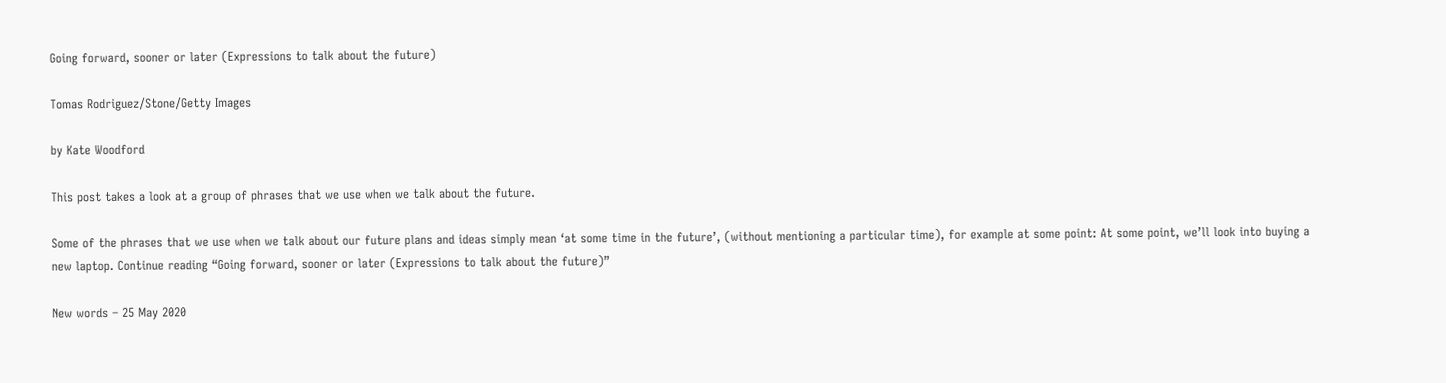Going forward, sooner or later (Expressions to talk about the future)

Tomas Rodriguez/Stone/Getty Images

by Kate Woodford

This post takes a look at a group of phrases that we use when we talk about the future.

Some of the phrases that we use when we talk about our future plans and ideas simply mean ‘at some time in the future’, (without mentioning a particular time), for example at some point: At some point, we’ll look into buying a new laptop. Continue reading “Going forward, sooner or later (Expressions to talk about the future)”

New words – 25 May 2020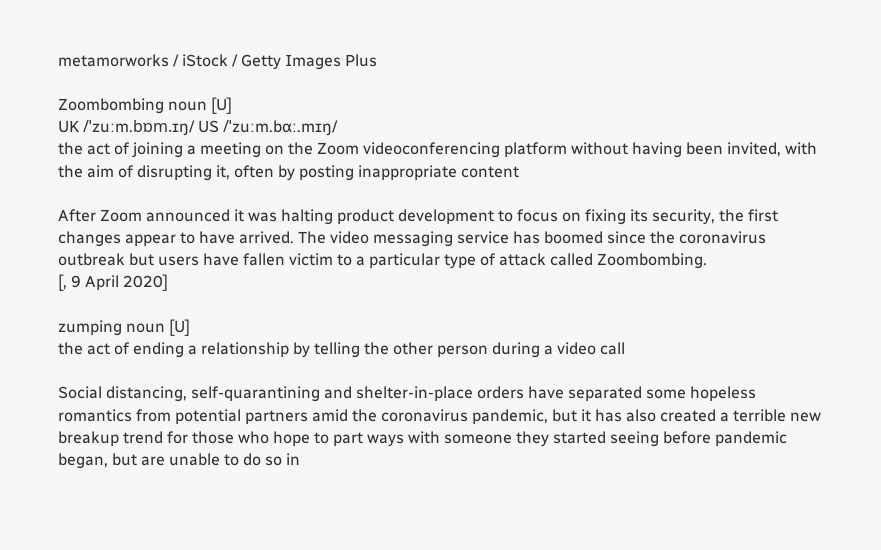metamorworks / iStock / Getty Images Plus

Zoombombing noun [U]
UK /ˈzuːm.bɒm.ɪŋ/ US /ˈzuːm.bɑː.mɪŋ/
the act of joining a meeting on the Zoom videoconferencing platform without having been invited, with the aim of disrupting it, often by posting inappropriate content

After Zoom announced it was halting product development to focus on fixing its security, the first changes appear to have arrived. The video messaging service has boomed since the coronavirus outbreak but users have fallen victim to a particular type of attack called Zoombombing.
[, 9 April 2020]

zumping noun [U]
the act of ending a relationship by telling the other person during a video call

Social distancing, self-quarantining and shelter-in-place orders have separated some hopeless romantics from potential partners amid the coronavirus pandemic, but it has also created a terrible new breakup trend for those who hope to part ways with someone they started seeing before pandemic began, but are unable to do so in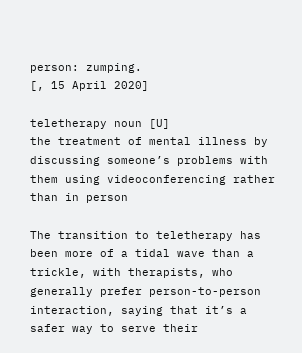person: zumping.
[, 15 April 2020]

teletherapy noun [U]
the treatment of mental illness by discussing someone’s problems with them using videoconferencing rather than in person

The transition to teletherapy has been more of a tidal wave than a trickle, with therapists, who generally prefer person-to-person interaction, saying that it’s a safer way to serve their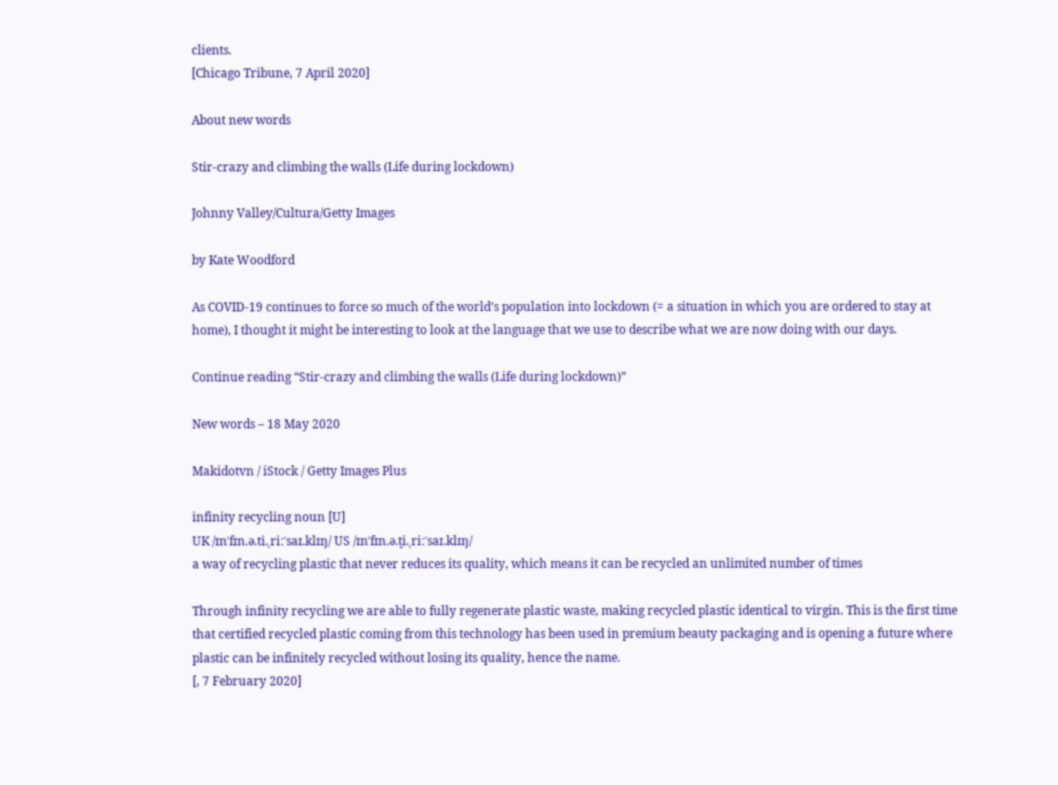clients.
[Chicago Tribune, 7 April 2020]

About new words

Stir-crazy and climbing the walls (Life during lockdown)

Johnny Valley/Cultura/Getty Images

by Kate Woodford

As COVID-19 continues to force so much of the world’s population into lockdown (= a situation in which you are ordered to stay at home), I thought it might be interesting to look at the language that we use to describe what we are now doing with our days.

Continue reading “Stir-crazy and climbing the walls (Life during lockdown)”

New words – 18 May 2020

Makidotvn / iStock / Getty Images Plus

infinity recycling noun [U]
UK /ɪnˈfɪn.ə.ti.ˌriːˈsaɪ.klɪŋ/ US /ɪnˈfɪn.ə.t̬i.ˌriːˈsaɪ.klɪŋ/
a way of recycling plastic that never reduces its quality, which means it can be recycled an unlimited number of times

Through infinity recycling we are able to fully regenerate plastic waste, making recycled plastic identical to virgin. This is the first time that certified recycled plastic coming from this technology has been used in premium beauty packaging and is opening a future where plastic can be infinitely recycled without losing its quality, hence the name.
[, 7 February 2020]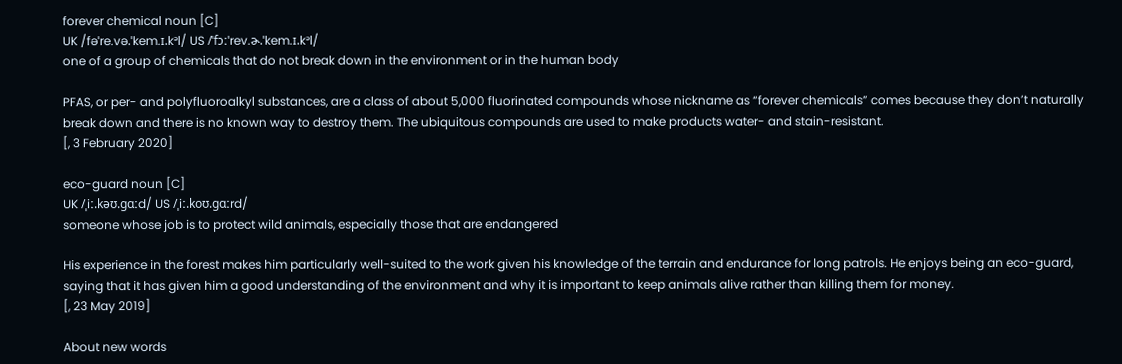forever chemical noun [C]
UK /fəˈre.və.ˈkem.ɪ.kᵊl/ US /ˈfɔːˈrev.ɚ.ˈkem.ɪ.kᵊl/
one of a group of chemicals that do not break down in the environment or in the human body

PFAS, or per- and polyfluoroalkyl substances, are a class of about 5,000 fluorinated compounds whose nickname as “forever chemicals” comes because they don’t naturally break down and there is no known way to destroy them. The ubiquitous compounds are used to make products water- and stain-resistant.
[, 3 February 2020]

eco-guard noun [C]
UK /ˌiː.kəʊ.gɑːd/ US /ˌiː.koʊ.gɑːrd/
someone whose job is to protect wild animals, especially those that are endangered

His experience in the forest makes him particularly well-suited to the work given his knowledge of the terrain and endurance for long patrols. He enjoys being an eco-guard, saying that it has given him a good understanding of the environment and why it is important to keep animals alive rather than killing them for money.
[, 23 May 2019]

About new words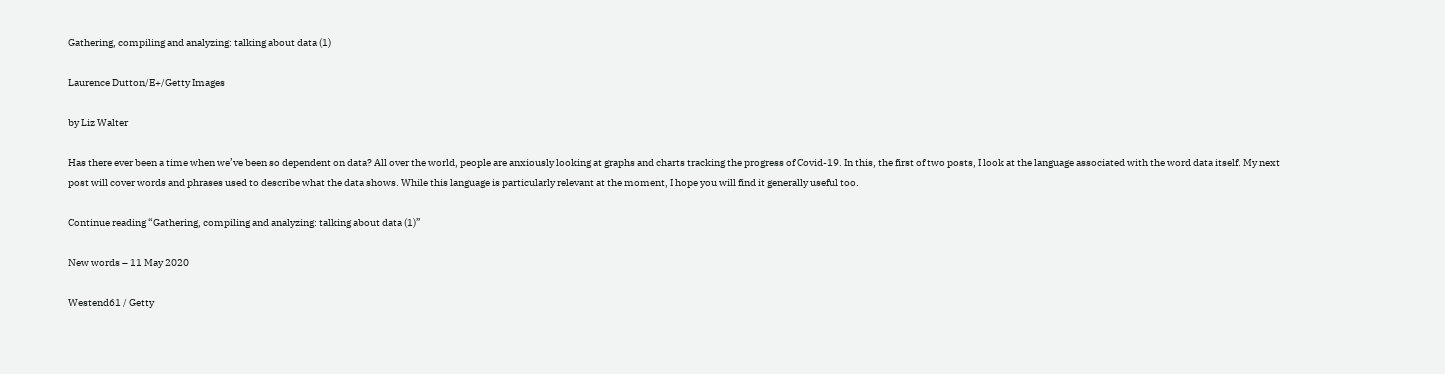Gathering, compiling and analyzing: talking about data (1)

Laurence Dutton/E+/Getty Images

by Liz Walter

Has there ever been a time when we’ve been so dependent on data? All over the world, people are anxiously looking at graphs and charts tracking the progress of Covid-19. In this, the first of two posts, I look at the language associated with the word data itself. My next post will cover words and phrases used to describe what the data shows. While this language is particularly relevant at the moment, I hope you will find it generally useful too.

Continue reading “Gathering, compiling and analyzing: talking about data (1)”

New words – 11 May 2020

Westend61 / Getty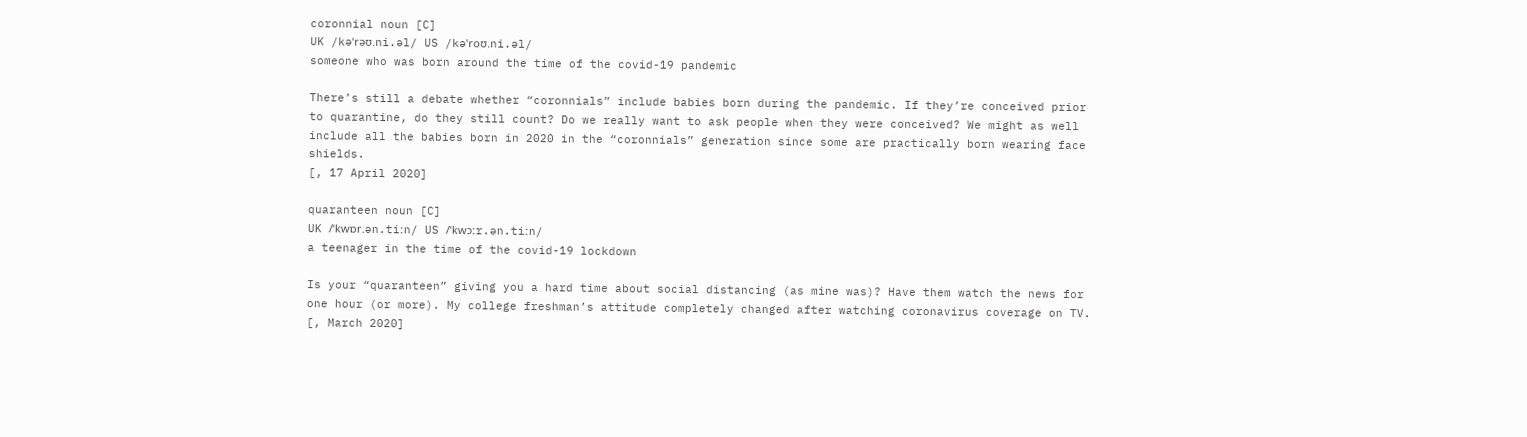coronnial noun [C]
UK /kəˈrəʊ.ni.əl/ US /kəˈroʊ.ni.əl/
someone who was born around the time of the covid-19 pandemic

There’s still a debate whether “coronnials” include babies born during the pandemic. If they’re conceived prior to quarantine, do they still count? Do we really want to ask people when they were conceived? We might as well include all the babies born in 2020 in the “coronnials” generation since some are practically born wearing face shields.
[, 17 April 2020]

quaranteen noun [C]
UK /ˈkwɒr.ən.tiːn/ US /ˈkwɔːr.ən.tiːn/
a teenager in the time of the covid-19 lockdown

Is your “quaranteen” giving you a hard time about social distancing (as mine was)? Have them watch the news for one hour (or more). My college freshman’s attitude completely changed after watching coronavirus coverage on TV.
[, March 2020]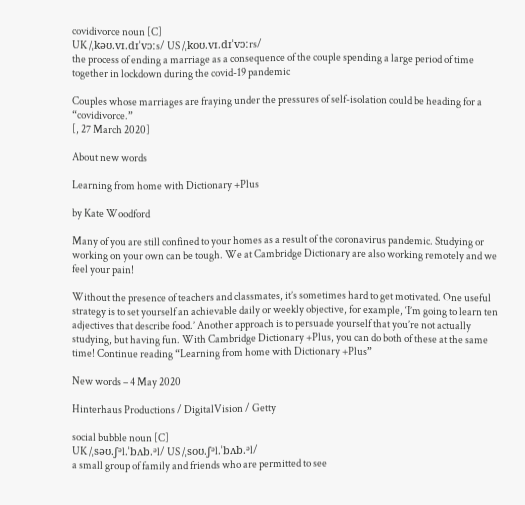covidivorce noun [C]
UK /ˌkəʊ.vɪ.dɪˈvɔːs/ US /ˌkoʊ.vɪ.dɪˈvɔːrs/
the process of ending a marriage as a consequence of the couple spending a large period of time together in lockdown during the covid-19 pandemic

Couples whose marriages are fraying under the pressures of self-isolation could be heading for a “covidivorce.”
[, 27 March 2020]

About new words

Learning from home with Dictionary +Plus

by Kate Woodford

Many of you are still confined to your homes as a result of the coronavirus pandemic. Studying or working on your own can be tough. We at Cambridge Dictionary are also working remotely and we feel your pain!

Without the presence of teachers and classmates, it’s sometimes hard to get motivated. One useful strategy is to set yourself an achievable daily or weekly objective, for example, ‘I’m going to learn ten adjectives that describe food.’ Another approach is to persuade yourself that you’re not actually studying, but having fun. With Cambridge Dictionary +Plus, you can do both of these at the same time! Continue reading “Learning from home with Dictionary +Plus”

New words – 4 May 2020

Hinterhaus Productions / DigitalVision / Getty

social bubble noun [C]
UK /ˌsəʊ.ʃᵊl.ˈbʌb.ᵊl/ US /ˌsoʊ.ʃᵊl.ˈbʌb.ᵊl/
a small group of family and friends who are permitted to see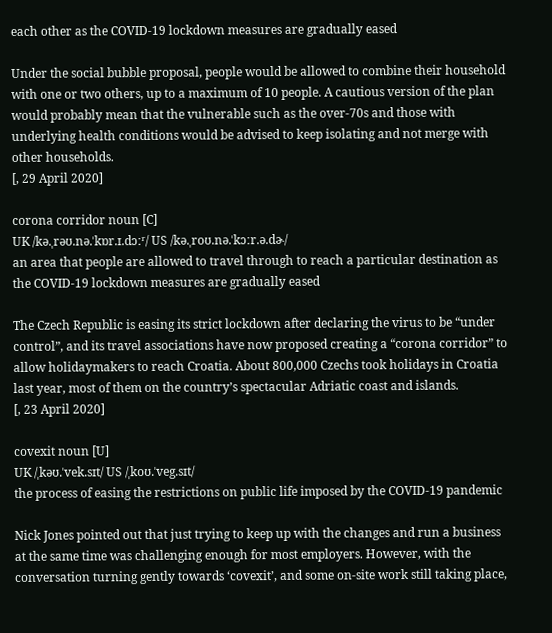each other as the COVID-19 lockdown measures are gradually eased

Under the social bubble proposal, people would be allowed to combine their household with one or two others, up to a maximum of 10 people. A cautious version of the plan would probably mean that the vulnerable such as the over-70s and those with underlying health conditions would be advised to keep isolating and not merge with other households.
[, 29 April 2020]

corona corridor noun [C]
UK /kə.ˌrəʊ.nə.ˈkɒr.ɪ.dɔːʳ/ US /kə.ˌroʊ.nə.ˈkɔːr.ə.dɚ/
an area that people are allowed to travel through to reach a particular destination as the COVID-19 lockdown measures are gradually eased

The Czech Republic is easing its strict lockdown after declaring the virus to be “under control”, and its travel associations have now proposed creating a “corona corridor” to allow holidaymakers to reach Croatia. About 800,000 Czechs took holidays in Croatia last year, most of them on the country’s spectacular Adriatic coast and islands.
[, 23 April 2020]

covexit noun [U]
UK /ˌkəʊ.ˈvek.sɪt/ US /ˌkoʊ.ˈveg.sɪt/
the process of easing the restrictions on public life imposed by the COVID-19 pandemic

Nick Jones pointed out that just trying to keep up with the changes and run a business at the same time was challenging enough for most employers. However, with the conversation turning gently towards ‘covexit’, and some on-site work still taking place,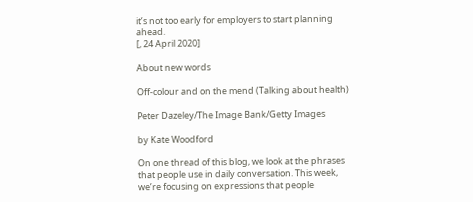it’s not too early for employers to start planning ahead.
[, 24 April 2020]

About new words

Off-colour and on the mend (Talking about health)

Peter Dazeley/The Image Bank/Getty Images

by Kate Woodford

On one thread of this blog, we look at the phrases that people use in daily conversation. This week, we’re focusing on expressions that people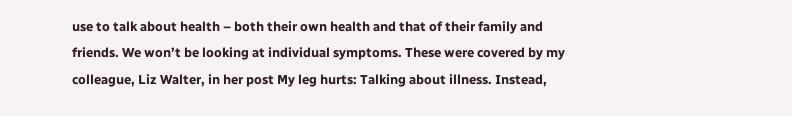use to talk about health – both their own health and that of their family and friends. We won’t be looking at individual symptoms. These were covered by my colleague, Liz Walter, in her post My leg hurts: Talking about illness. Instead,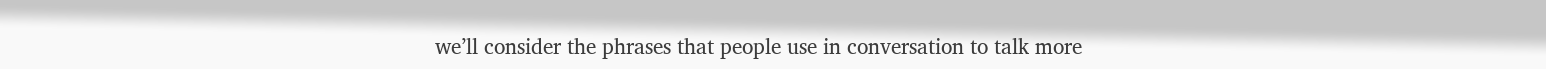we’ll consider the phrases that people use in conversation to talk more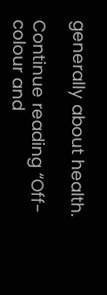generally about health.

Continue reading “Off-colour and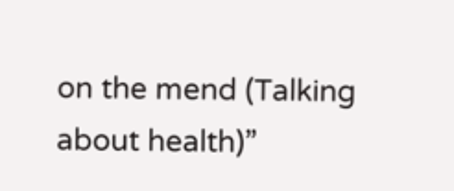on the mend (Talking about health)”